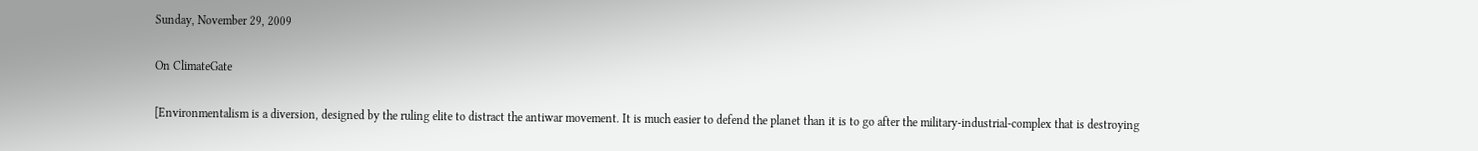Sunday, November 29, 2009

On ClimateGate

[Environmentalism is a diversion, designed by the ruling elite to distract the antiwar movement. It is much easier to defend the planet than it is to go after the military-industrial-complex that is destroying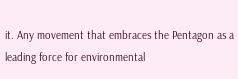it. Any movement that embraces the Pentagon as a leading force for environmental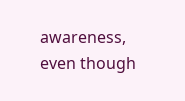awareness, even though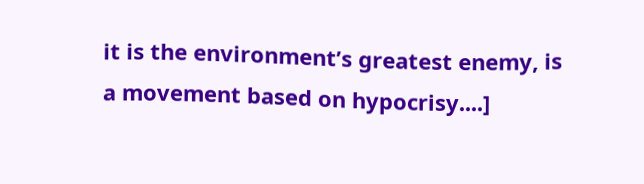it is the environment’s greatest enemy, is a movement based on hypocrisy....]